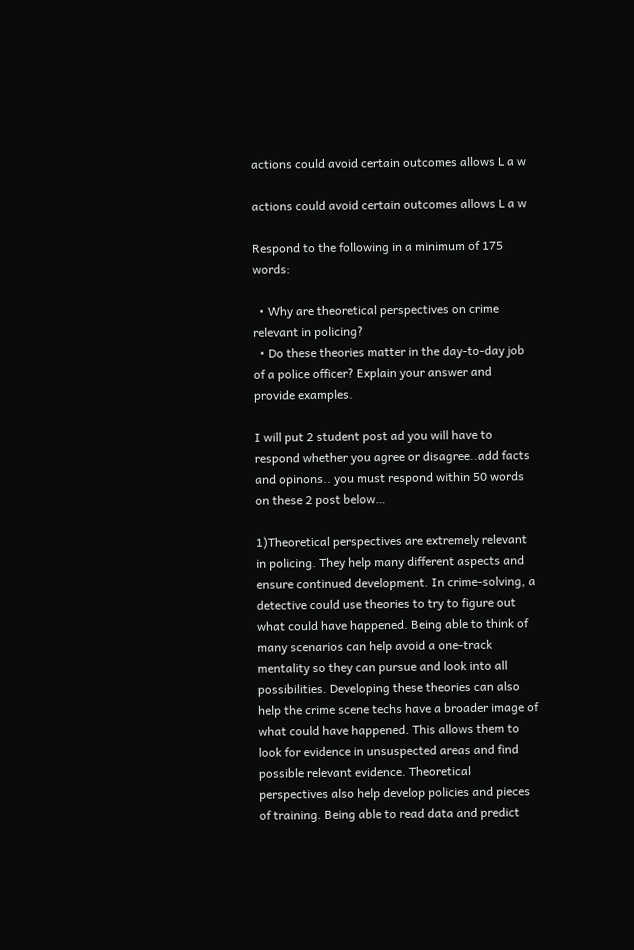actions could avoid certain outcomes allows L a w

actions could avoid certain outcomes allows L a w

Respond to the following in a minimum of 175 words:

  • Why are theoretical perspectives on crime relevant in policing?
  • Do these theories matter in the day-to-day job of a police officer? Explain your answer and provide examples.

I will put 2 student post ad you will have to respond whether you agree or disagree..add facts and opinons.. you must respond within 50 words on these 2 post below…

1)Theoretical perspectives are extremely relevant in policing. They help many different aspects and ensure continued development. In crime-solving, a detective could use theories to try to figure out what could have happened. Being able to think of many scenarios can help avoid a one-track mentality so they can pursue and look into all possibilities. Developing these theories can also help the crime scene techs have a broader image of what could have happened. This allows them to look for evidence in unsuspected areas and find possible relevant evidence. Theoretical perspectives also help develop policies and pieces of training. Being able to read data and predict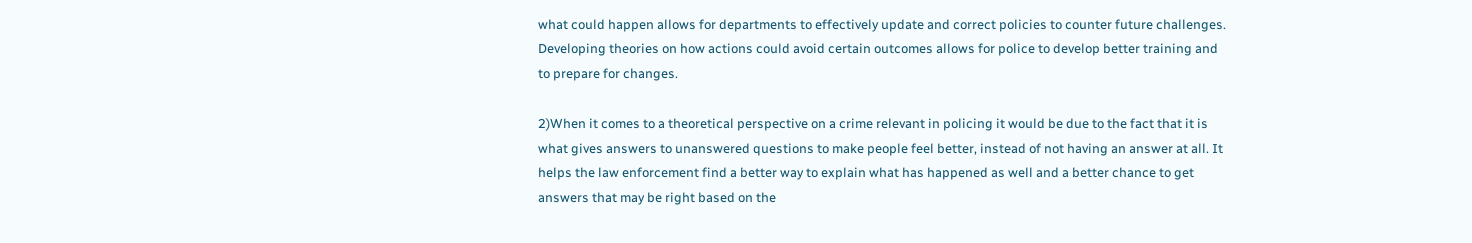what could happen allows for departments to effectively update and correct policies to counter future challenges. Developing theories on how actions could avoid certain outcomes allows for police to develop better training and to prepare for changes.

2)When it comes to a theoretical perspective on a crime relevant in policing it would be due to the fact that it is what gives answers to unanswered questions to make people feel better, instead of not having an answer at all. It helps the law enforcement find a better way to explain what has happened as well and a better chance to get answers that may be right based on the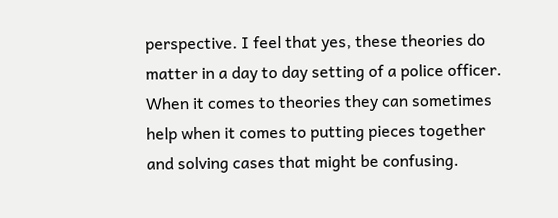perspective. I feel that yes, these theories do matter in a day to day setting of a police officer. When it comes to theories they can sometimes help when it comes to putting pieces together and solving cases that might be confusing.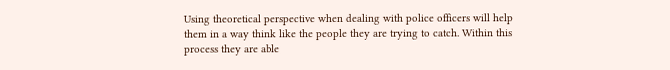Using theoretical perspective when dealing with police officers will help them in a way think like the people they are trying to catch. Within this process they are able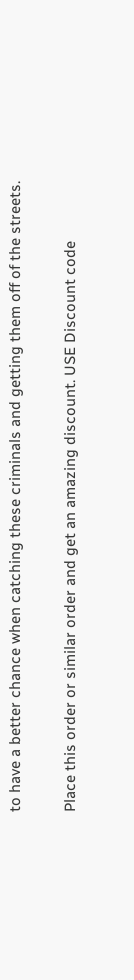to have a better chance when catching these criminals and getting them off of the streets.

Place this order or similar order and get an amazing discount. USE Discount code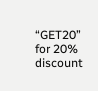“GET20” for 20% discount